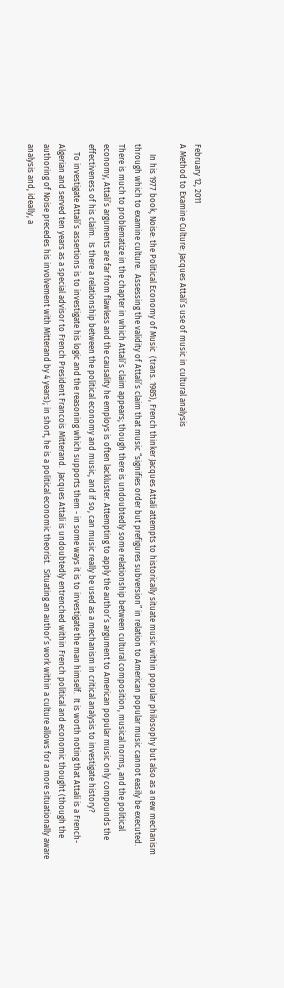February 12, 2011
A Method to Examine Culture: Jacques Attali’s use of music in cultural analysis

     In his 1977 book, Noise: the Political Economy of Music  (trans. 1985), French thinker Jacques Attali attempts to historically situate music within popular philosophy but also as a new mechanism through which to examine culture.  Assessing the validity of Attali’s claim that music “signifies order but prefigures subversion” in relation to American popular music cannot easily be executed.  There is much to problematize in the chapter in which Attali’s claim appears; though there is undoubtedly some relationship between cultural composition, musical norms, and the political economy, Attali’s arguments are far from flawless and the causality he employs is often lackluster. Attempting to apply the author’s argument to American popular music only compounds the effectiveness of his claim.  Is there a relationship between the political economy and music, and if so, can music really be used as a mechanism in critical analysis to investigate history?
    To investigate Attali’s assertions is to investigate his logic and the reasoning which supports them - in some ways it is to investigate the man himself.  It is worth noting that Attali is a French-Algerian and served ten years as a special advisor to French President Francois Mitterand.  Jacques Attali is undoubtedly entrenched within French political and economic thought (though the authoring of Noise precedes his involvement with Mitterand by 4 years); in short, he is a political economic theorist.  Situating an author’s work within a culture allows for a more situationally aware analysis and, ideally, a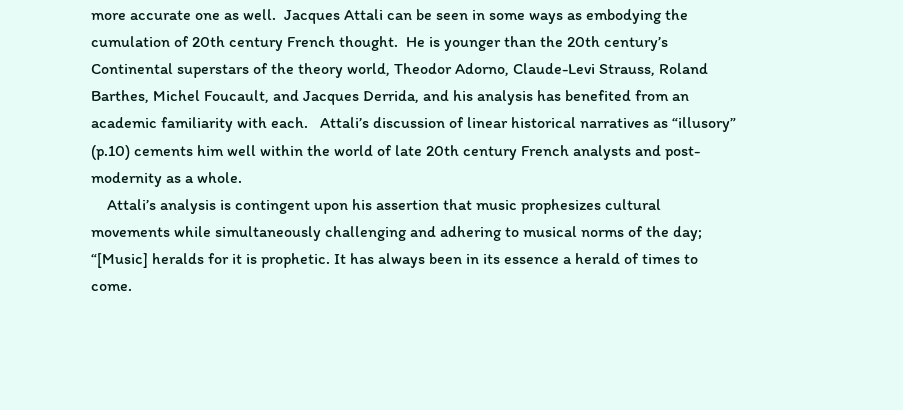more accurate one as well.  Jacques Attali can be seen in some ways as embodying the cumulation of 20th century French thought.  He is younger than the 20th century’s Continental superstars of the theory world, Theodor Adorno, Claude-Levi Strauss, Roland Barthes, Michel Foucault, and Jacques Derrida, and his analysis has benefited from an academic familiarity with each.   Attali’s discussion of linear historical narratives as “illusory” (p.10) cements him well within the world of late 20th century French analysts and post-modernity as a whole.
    Attali’s analysis is contingent upon his assertion that music prophesizes cultural movements while simultaneously challenging and adhering to musical norms of the day;  “[Music] heralds for it is prophetic. It has always been in its essence a herald of times to come.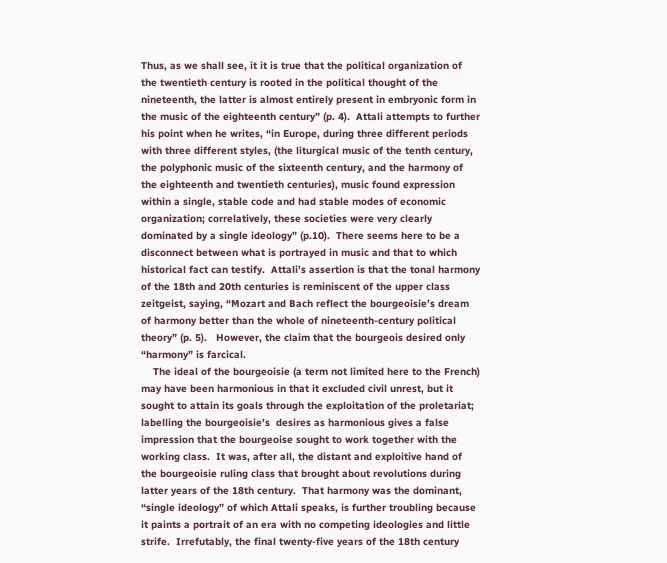Thus, as we shall see, it it is true that the political organization of the twentieth century is rooted in the political thought of the nineteenth, the latter is almost entirely present in embryonic form in the music of the eighteenth century” (p. 4).  Attali attempts to further his point when he writes, “in Europe, during three different periods with three different styles, (the liturgical music of the tenth century, the polyphonic music of the sixteenth century, and the harmony of the eighteenth and twentieth centuries), music found expression within a single, stable code and had stable modes of economic organization; correlatively, these societies were very clearly dominated by a single ideology” (p.10).  There seems here to be a disconnect between what is portrayed in music and that to which historical fact can testify.  Attali’s assertion is that the tonal harmony of the 18th and 20th centuries is reminiscent of the upper class zeitgeist, saying, “Mozart and Bach reflect the bourgeoisie’s dream of harmony better than the whole of nineteenth-century political theory” (p. 5).   However, the claim that the bourgeois desired only “harmony” is farcical.
    The ideal of the bourgeoisie (a term not limited here to the French) may have been harmonious in that it excluded civil unrest, but it sought to attain its goals through the exploitation of the proletariat; labelling the bourgeoisie’s  desires as harmonious gives a false impression that the bourgeoise sought to work together with the working class.  It was, after all, the distant and exploitive hand of the bourgeoisie ruling class that brought about revolutions during latter years of the 18th century.  That harmony was the dominant, “single ideology” of which Attali speaks, is further troubling because it paints a portrait of an era with no competing ideologies and little strife.  Irrefutably, the final twenty-five years of the 18th century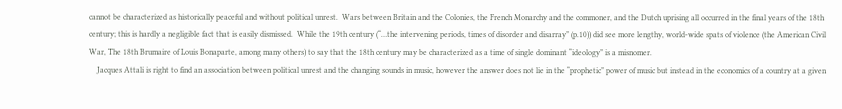cannot be characterized as historically peaceful and without political unrest.  Wars between Britain and the Colonies, the French Monarchy and the commoner, and the Dutch uprising all occurred in the final years of the 18th century; this is hardly a negligible fact that is easily dismissed.  While the 19th century (“…the intervening periods, times of disorder and disarray” (p.10)) did see more lengthy, world-wide spats of violence (the American Civil War, The 18th Brumaire of Louis Bonaparte, among many others) to say that the 18th century may be characterized as a time of single dominant “ideology” is a misnomer.
    Jacques Attali is right to find an association between political unrest and the changing sounds in music, however the answer does not lie in the “prophetic” power of music but instead in the economics of a country at a given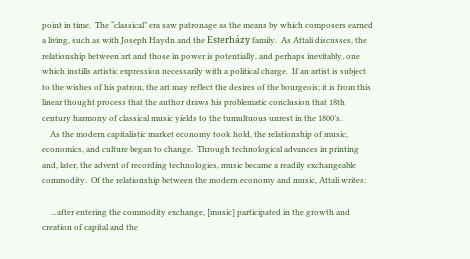point in time.  The “classical” era saw patronage as the means by which composers earned a living, such as with Joseph Haydn and the Esterházy family.  As Attali discusses, the relationship between art and those in power is potentially, and perhaps inevitably, one which instills artistic expression necessarily with a political charge.  If an artist is subject to the wishes of his patron, the art may reflect the desires of the bourgeois; it is from this linear thought process that the author draws his problematic conclusion that 18th century harmony of classical music yields to the tumultuous unrest in the 1800’s.
    As the modern capitalistic market economy took hold, the relationship of music, economics, and culture began to change.  Through technological advances in printing and, later, the advent of recording technologies, music became a readily exchangeable commodity.  Of the relationship between the modern economy and music, Attali writes:

    …after entering the commodity exchange, [music] participated in the growth and     creation of capital and the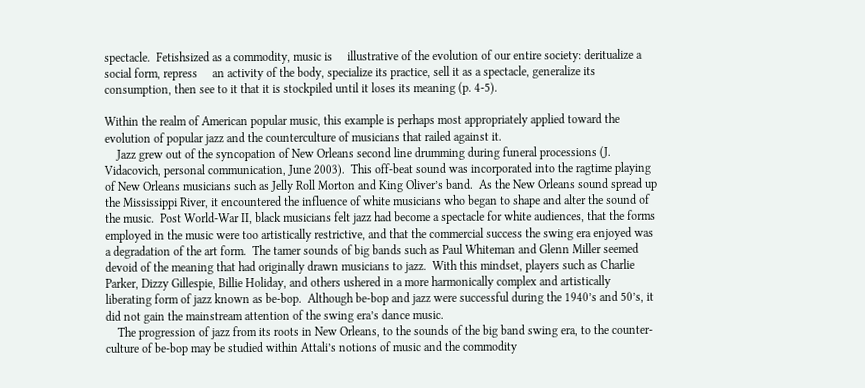spectacle.  Fetishsized as a commodity, music is     illustrative of the evolution of our entire society: deritualize a social form, repress     an activity of the body, specialize its practice, sell it as a spectacle, generalize its     consumption, then see to it that it is stockpiled until it loses its meaning (p. 4-5).

Within the realm of American popular music, this example is perhaps most appropriately applied toward the evolution of popular jazz and the counterculture of musicians that railed against it.
    Jazz grew out of the syncopation of New Orleans second line drumming during funeral processions (J. Vidacovich, personal communication, June 2003).  This off-beat sound was incorporated into the ragtime playing of New Orleans musicians such as Jelly Roll Morton and King Oliver’s band.  As the New Orleans sound spread up the Mississippi River, it encountered the influence of white musicians who began to shape and alter the sound of the music.  Post World-War II, black musicians felt jazz had become a spectacle for white audiences, that the forms employed in the music were too artistically restrictive, and that the commercial success the swing era enjoyed was a degradation of the art form.  The tamer sounds of big bands such as Paul Whiteman and Glenn Miller seemed devoid of the meaning that had originally drawn musicians to jazz.  With this mindset, players such as Charlie Parker, Dizzy Gillespie, Billie Holiday, and others ushered in a more harmonically complex and artistically liberating form of jazz known as be-bop.  Although be-bop and jazz were successful during the 1940’s and 50’s, it did not gain the mainstream attention of the swing era’s dance music.
    The progression of jazz from its roots in New Orleans, to the sounds of the big band swing era, to the counter-culture of be-bop may be studied within Attali’s notions of music and the commodity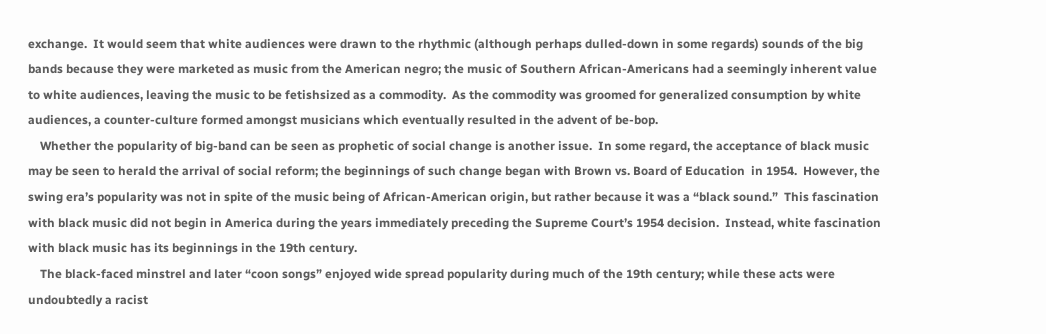exchange.  It would seem that white audiences were drawn to the rhythmic (although perhaps dulled-down in some regards) sounds of the big bands because they were marketed as music from the American negro; the music of Southern African-Americans had a seemingly inherent value to white audiences, leaving the music to be fetishsized as a commodity.  As the commodity was groomed for generalized consumption by white audiences, a counter-culture formed amongst musicians which eventually resulted in the advent of be-bop.
    Whether the popularity of big-band can be seen as prophetic of social change is another issue.  In some regard, the acceptance of black music may be seen to herald the arrival of social reform; the beginnings of such change began with Brown vs. Board of Education  in 1954.  However, the swing era’s popularity was not in spite of the music being of African-American origin, but rather because it was a “black sound.”  This fascination with black music did not begin in America during the years immediately preceding the Supreme Court’s 1954 decision.  Instead, white fascination with black music has its beginnings in the 19th century.
    The black-faced minstrel and later “coon songs” enjoyed wide spread popularity during much of the 19th century; while these acts were undoubtedly a racist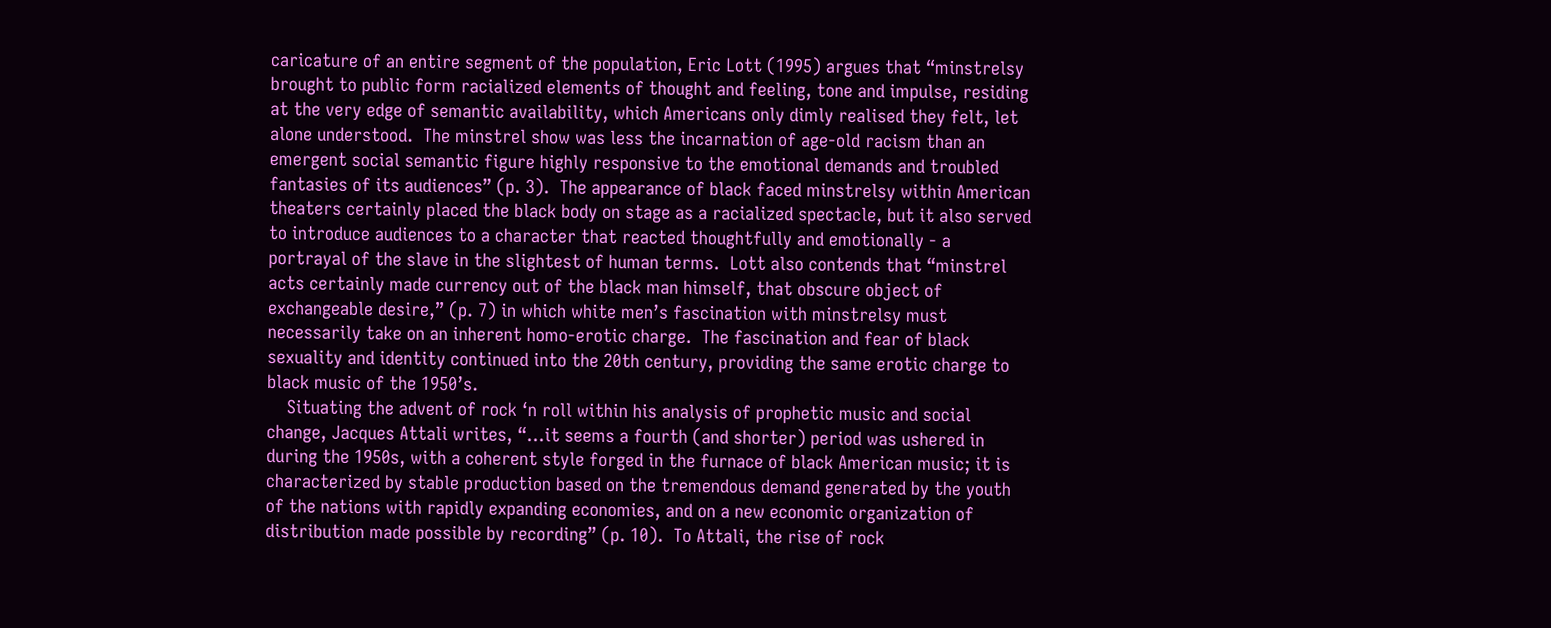caricature of an entire segment of the population, Eric Lott (1995) argues that “minstrelsy brought to public form racialized elements of thought and feeling, tone and impulse, residing at the very edge of semantic availability, which Americans only dimly realised they felt, let alone understood.  The minstrel show was less the incarnation of age-old racism than an emergent social semantic figure highly responsive to the emotional demands and troubled fantasies of its audiences” (p. 3).  The appearance of black faced minstrelsy within American theaters certainly placed the black body on stage as a racialized spectacle, but it also served to introduce audiences to a character that reacted thoughtfully and emotionally - a portrayal of the slave in the slightest of human terms.  Lott also contends that “minstrel acts certainly made currency out of the black man himself, that obscure object of exchangeable desire,” (p. 7) in which white men’s fascination with minstrelsy must necessarily take on an inherent homo-erotic charge.  The fascination and fear of black sexuality and identity continued into the 20th century, providing the same erotic charge to black music of the 1950’s.
    Situating the advent of rock ‘n roll within his analysis of prophetic music and social change, Jacques Attali writes, “…it seems a fourth (and shorter) period was ushered in during the 1950s, with a coherent style forged in the furnace of black American music; it is characterized by stable production based on the tremendous demand generated by the youth of the nations with rapidly expanding economies, and on a new economic organization of distribution made possible by recording” (p. 10).  To Attali, the rise of rock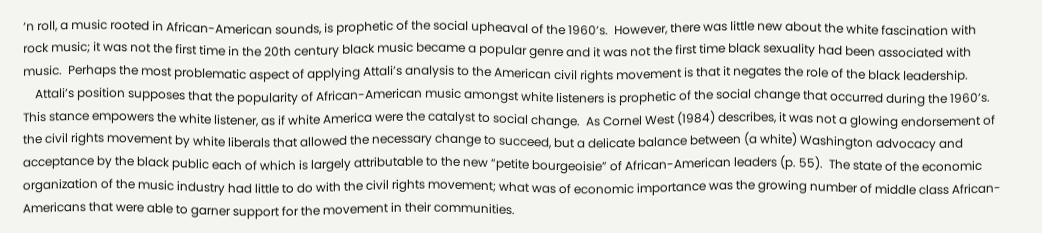‘n roll, a music rooted in African-American sounds, is prophetic of the social upheaval of the 1960’s.  However, there was little new about the white fascination with rock music; it was not the first time in the 20th century black music became a popular genre and it was not the first time black sexuality had been associated with music.  Perhaps the most problematic aspect of applying Attali’s analysis to the American civil rights movement is that it negates the role of the black leadership.
    Attali’s position supposes that the popularity of African-American music amongst white listeners is prophetic of the social change that occurred during the 1960’s.  This stance empowers the white listener, as if white America were the catalyst to social change.  As Cornel West (1984) describes, it was not a glowing endorsement of the civil rights movement by white liberals that allowed the necessary change to succeed, but a delicate balance between (a white) Washington advocacy and acceptance by the black public each of which is largely attributable to the new “petite bourgeoisie” of African-American leaders (p. 55).  The state of the economic organization of the music industry had little to do with the civil rights movement; what was of economic importance was the growing number of middle class African-Americans that were able to garner support for the movement in their communities.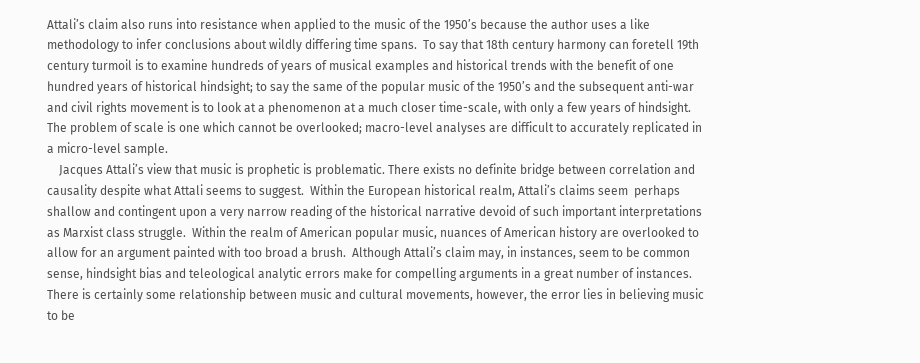Attali’s claim also runs into resistance when applied to the music of the 1950’s because the author uses a like methodology to infer conclusions about wildly differing time spans.  To say that 18th century harmony can foretell 19th century turmoil is to examine hundreds of years of musical examples and historical trends with the benefit of one hundred years of historical hindsight; to say the same of the popular music of the 1950’s and the subsequent anti-war and civil rights movement is to look at a phenomenon at a much closer time-scale, with only a few years of hindsight.  The problem of scale is one which cannot be overlooked; macro-level analyses are difficult to accurately replicated in a micro-level sample.
    Jacques Attali’s view that music is prophetic is problematic. There exists no definite bridge between correlation and causality despite what Attali seems to suggest.  Within the European historical realm, Attali’s claims seem  perhaps shallow and contingent upon a very narrow reading of the historical narrative devoid of such important interpretations as Marxist class struggle.  Within the realm of American popular music, nuances of American history are overlooked to allow for an argument painted with too broad a brush.  Although Attali’s claim may, in instances, seem to be common sense, hindsight bias and teleological analytic errors make for compelling arguments in a great number of instances.  There is certainly some relationship between music and cultural movements, however, the error lies in believing music to be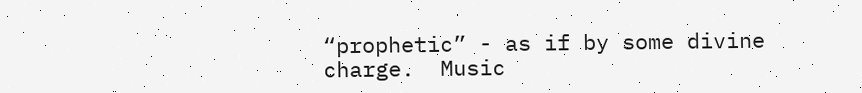“prophetic” - as if by some divine charge.  Music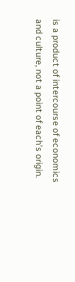is a product of intercourse of economics and culture, not a point of each’s origin.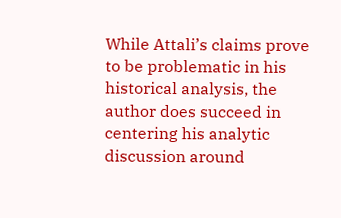While Attali’s claims prove to be problematic in his historical analysis, the author does succeed in centering his analytic discussion around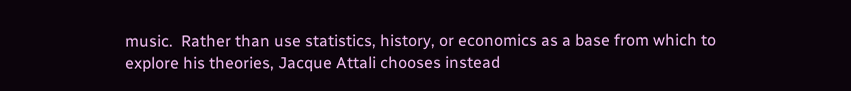music.  Rather than use statistics, history, or economics as a base from which to explore his theories, Jacque Attali chooses instead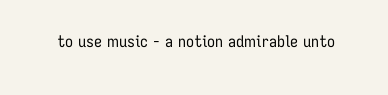to use music - a notion admirable unto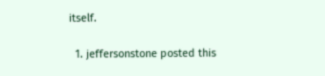itself.

  1. jeffersonstone posted this